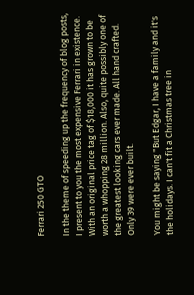Ferrari 250 GTO

In the theme of speeding up the frequency of blog posts, I present to you the most expensive Ferrari in existence. With an original price tag of $18,000 it has grown to be worth a whopping 28 million. Also, quite possibly one of the greatest looking cars ever made. All hand crafted. Only 39 were ever built.

You might be saying "But Edgar, I have a family and it's the holidays. I can't fit a Christmas tree in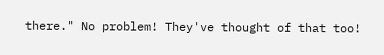there." No problem! They've thought of that too!